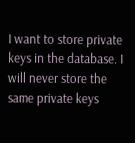I want to store private keys in the database. I will never store the same private keys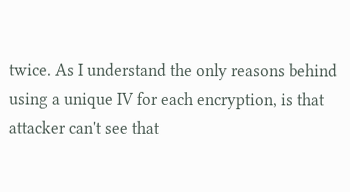twice. As I understand the only reasons behind using a unique IV for each encryption, is that attacker can't see that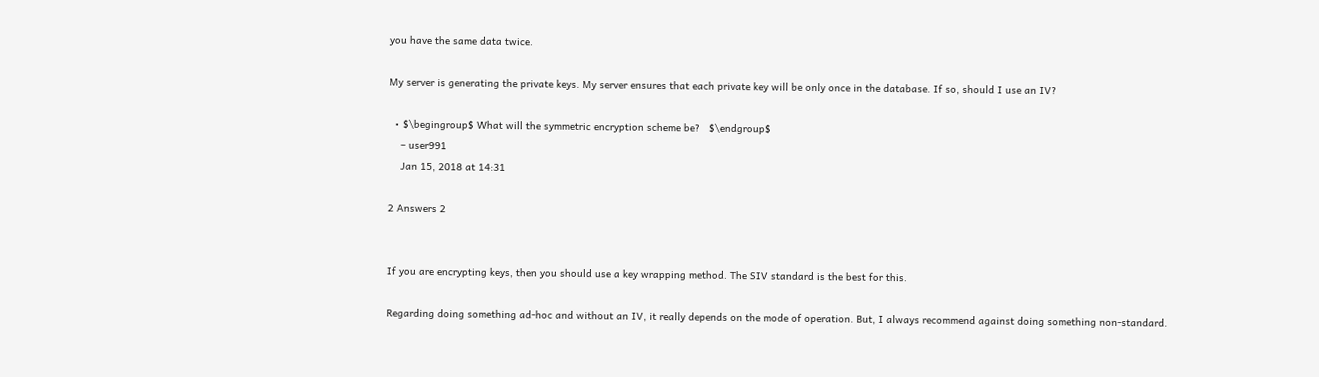you have the same data twice.

My server is generating the private keys. My server ensures that each private key will be only once in the database. If so, should I use an IV?

  • $\begingroup$ What will the symmetric encryption scheme be?   $\endgroup$
    – user991
    Jan 15, 2018 at 14:31

2 Answers 2


If you are encrypting keys, then you should use a key wrapping method. The SIV standard is the best for this.

Regarding doing something ad-hoc and without an IV, it really depends on the mode of operation. But, I always recommend against doing something non-standard.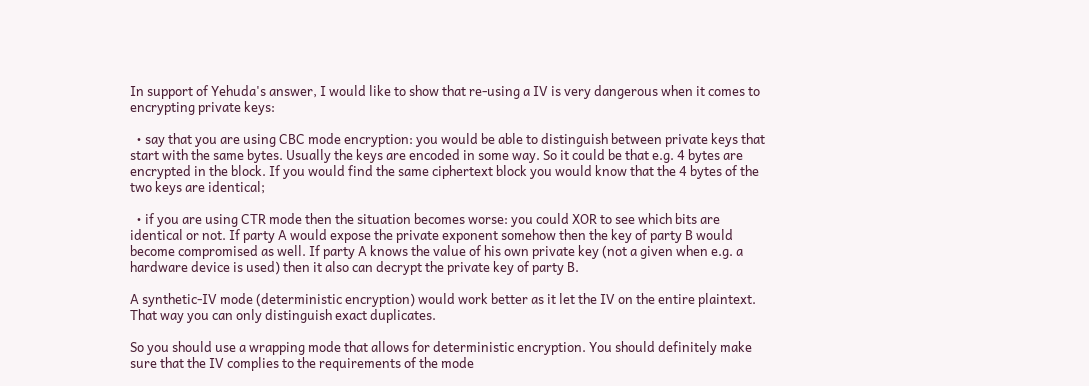In support of Yehuda's answer, I would like to show that re-using a IV is very dangerous when it comes to encrypting private keys:

  • say that you are using CBC mode encryption: you would be able to distinguish between private keys that start with the same bytes. Usually the keys are encoded in some way. So it could be that e.g. 4 bytes are encrypted in the block. If you would find the same ciphertext block you would know that the 4 bytes of the two keys are identical;

  • if you are using CTR mode then the situation becomes worse: you could XOR to see which bits are identical or not. If party A would expose the private exponent somehow then the key of party B would become compromised as well. If party A knows the value of his own private key (not a given when e.g. a hardware device is used) then it also can decrypt the private key of party B.

A synthetic-IV mode (deterministic encryption) would work better as it let the IV on the entire plaintext. That way you can only distinguish exact duplicates.

So you should use a wrapping mode that allows for deterministic encryption. You should definitely make sure that the IV complies to the requirements of the mode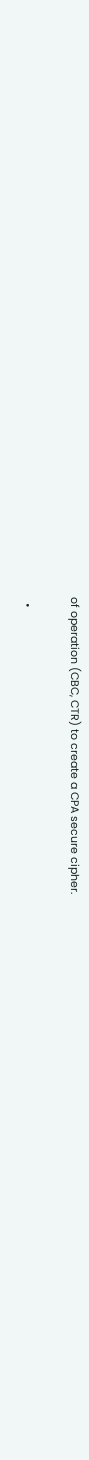of operation (CBC, CTR) to create a CPA secure cipher.

  •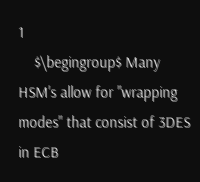1
    $\begingroup$ Many HSM's allow for "wrapping modes" that consist of 3DES in ECB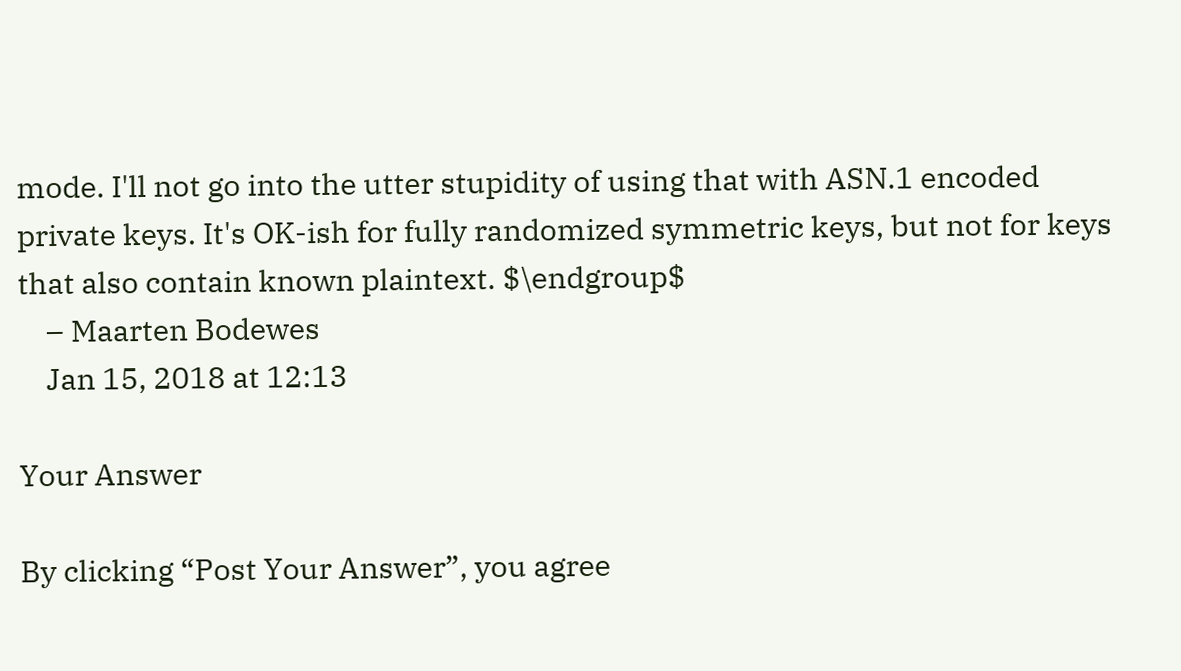mode. I'll not go into the utter stupidity of using that with ASN.1 encoded private keys. It's OK-ish for fully randomized symmetric keys, but not for keys that also contain known plaintext. $\endgroup$
    – Maarten Bodewes
    Jan 15, 2018 at 12:13

Your Answer

By clicking “Post Your Answer”, you agree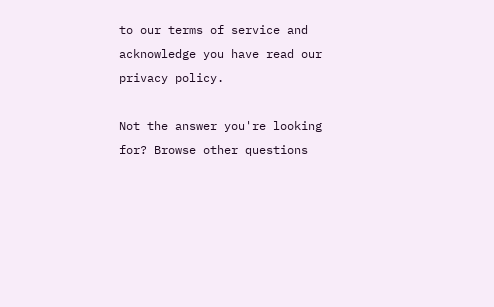to our terms of service and acknowledge you have read our privacy policy.

Not the answer you're looking for? Browse other questions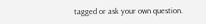tagged or ask your own question.